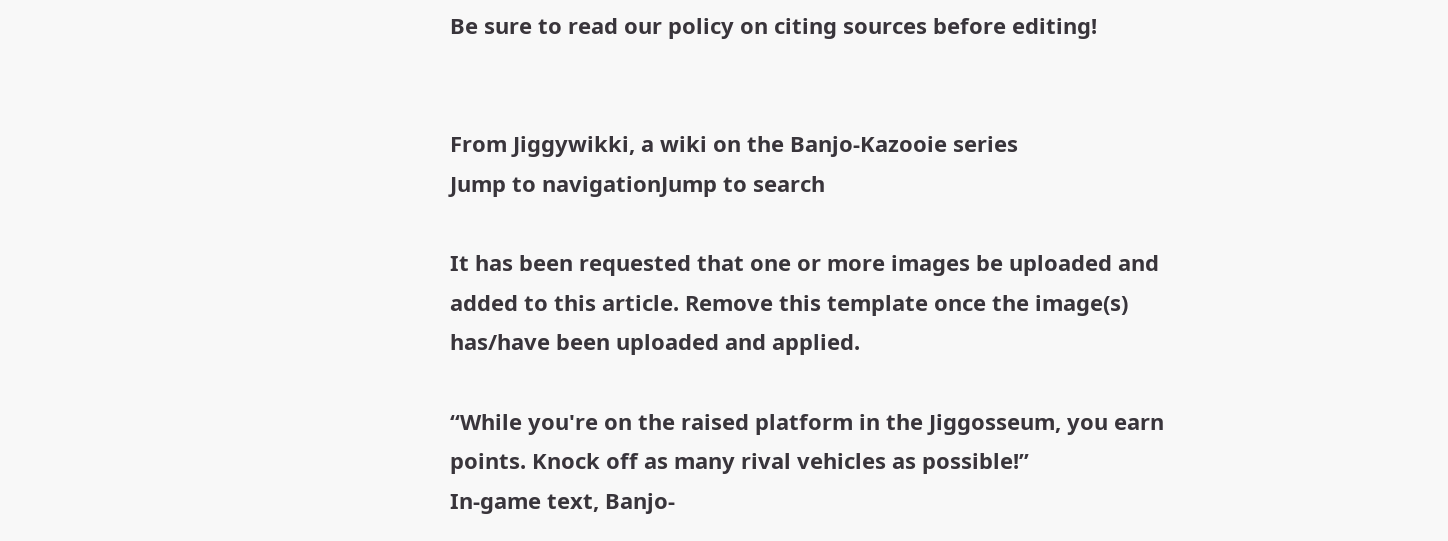Be sure to read our policy on citing sources before editing!


From Jiggywikki, a wiki on the Banjo-Kazooie series
Jump to navigationJump to search

It has been requested that one or more images be uploaded and added to this article. Remove this template once the image(s) has/have been uploaded and applied.

“While you're on the raised platform in the Jiggosseum, you earn points. Knock off as many rival vehicles as possible!”
In-game text, Banjo-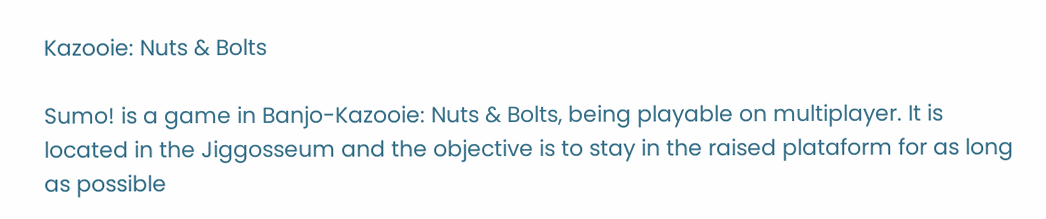Kazooie: Nuts & Bolts

Sumo! is a game in Banjo-Kazooie: Nuts & Bolts, being playable on multiplayer. It is located in the Jiggosseum and the objective is to stay in the raised plataform for as long as possible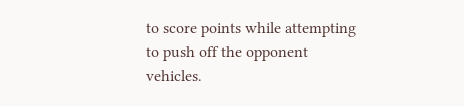to score points while attempting to push off the opponent vehicles.